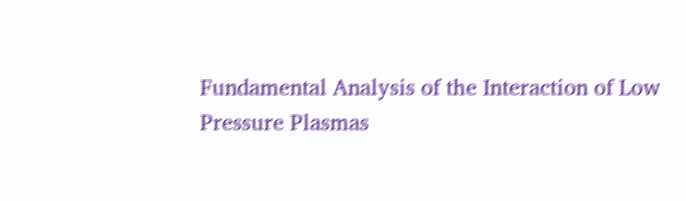Fundamental Analysis of the Interaction of Low Pressure Plasmas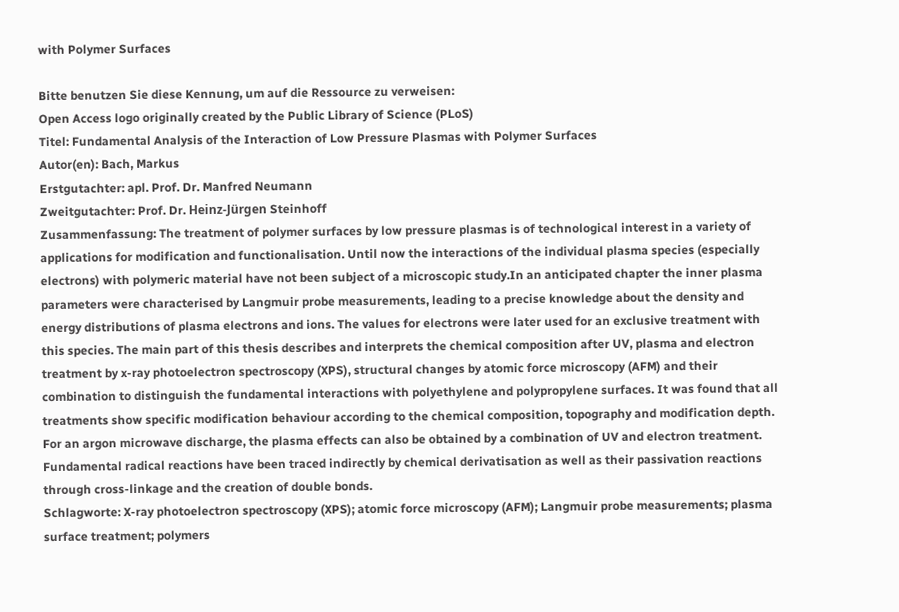with Polymer Surfaces

Bitte benutzen Sie diese Kennung, um auf die Ressource zu verweisen:
Open Access logo originally created by the Public Library of Science (PLoS)
Titel: Fundamental Analysis of the Interaction of Low Pressure Plasmas with Polymer Surfaces
Autor(en): Bach, Markus
Erstgutachter: apl. Prof. Dr. Manfred Neumann
Zweitgutachter: Prof. Dr. Heinz-Jürgen Steinhoff
Zusammenfassung: The treatment of polymer surfaces by low pressure plasmas is of technological interest in a variety of applications for modification and functionalisation. Until now the interactions of the individual plasma species (especially electrons) with polymeric material have not been subject of a microscopic study.In an anticipated chapter the inner plasma parameters were characterised by Langmuir probe measurements, leading to a precise knowledge about the density and energy distributions of plasma electrons and ions. The values for electrons were later used for an exclusive treatment with this species. The main part of this thesis describes and interprets the chemical composition after UV, plasma and electron treatment by x-ray photoelectron spectroscopy (XPS), structural changes by atomic force microscopy (AFM) and their combination to distinguish the fundamental interactions with polyethylene and polypropylene surfaces. It was found that all treatments show specific modification behaviour according to the chemical composition, topography and modification depth. For an argon microwave discharge, the plasma effects can also be obtained by a combination of UV and electron treatment. Fundamental radical reactions have been traced indirectly by chemical derivatisation as well as their passivation reactions through cross-linkage and the creation of double bonds.
Schlagworte: X-ray photoelectron spectroscopy (XPS); atomic force microscopy (AFM); Langmuir probe measurements; plasma surface treatment; polymers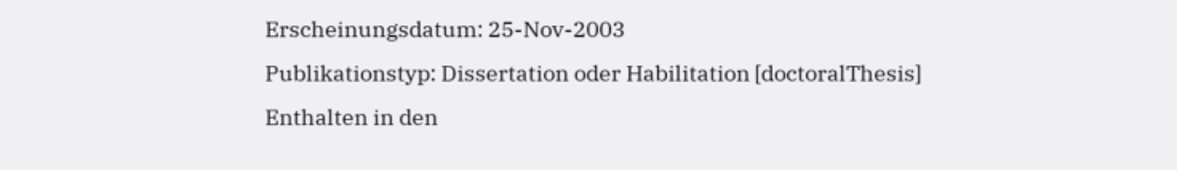Erscheinungsdatum: 25-Nov-2003
Publikationstyp: Dissertation oder Habilitation [doctoralThesis]
Enthalten in den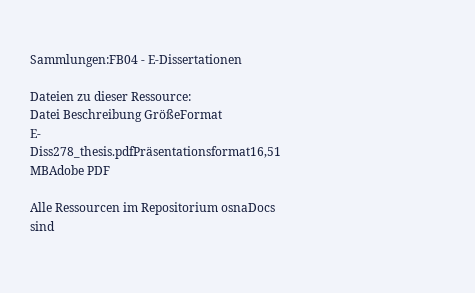Sammlungen:FB04 - E-Dissertationen

Dateien zu dieser Ressource:
Datei Beschreibung GrößeFormat
E-Diss278_thesis.pdfPräsentationsformat16,51 MBAdobe PDF

Alle Ressourcen im Repositorium osnaDocs sind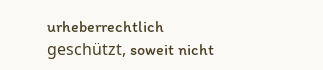urheberrechtlich geschützt, soweit nicht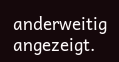anderweitig angezeigt.